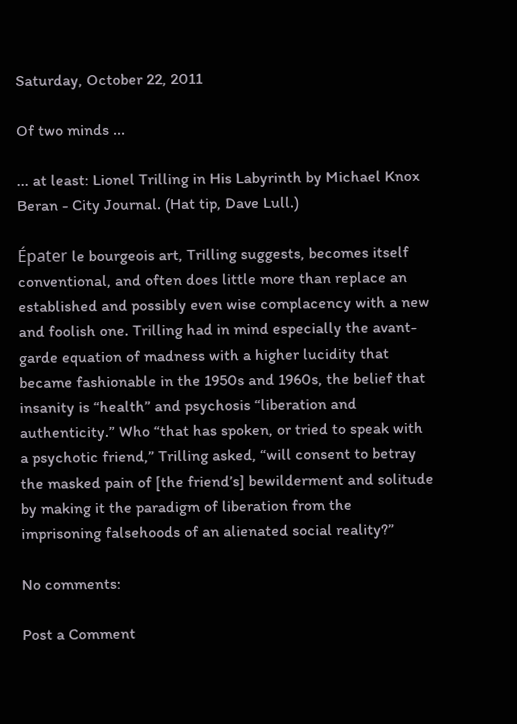Saturday, October 22, 2011

Of two minds ...

... at least: Lionel Trilling in His Labyrinth by Michael Knox Beran - City Journal. (Hat tip, Dave Lull.)

Épater le bourgeois art, Trilling suggests, becomes itself conventional, and often does little more than replace an established and possibly even wise complacency with a new and foolish one. Trilling had in mind especially the avant-garde equation of madness with a higher lucidity that became fashionable in the 1950s and 1960s, the belief that insanity is “health” and psychosis “liberation and authenticity.” Who “that has spoken, or tried to speak with a psychotic friend,” Trilling asked, “will consent to betray the masked pain of [the friend’s] bewilderment and solitude by making it the paradigm of liberation from the imprisoning falsehoods of an alienated social reality?”

No comments:

Post a Comment